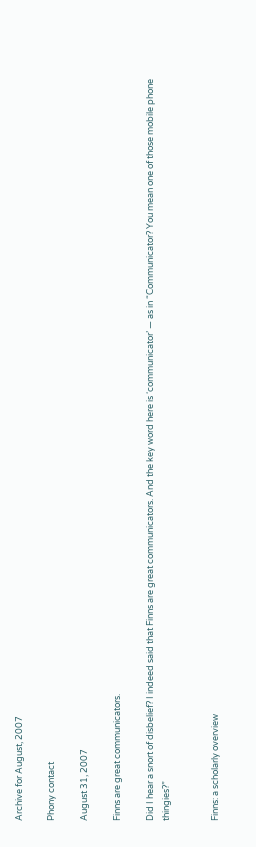Archive for August, 2007

Phony contact

August 31, 2007

Finns are great communicators.

Did I hear a snort of disbelief? I indeed said that Finns are great communicators. And the key word here is ‘communicator’ — as in “Communicator? You mean one of those mobile phone thingies?”


Finns: a scholarly overview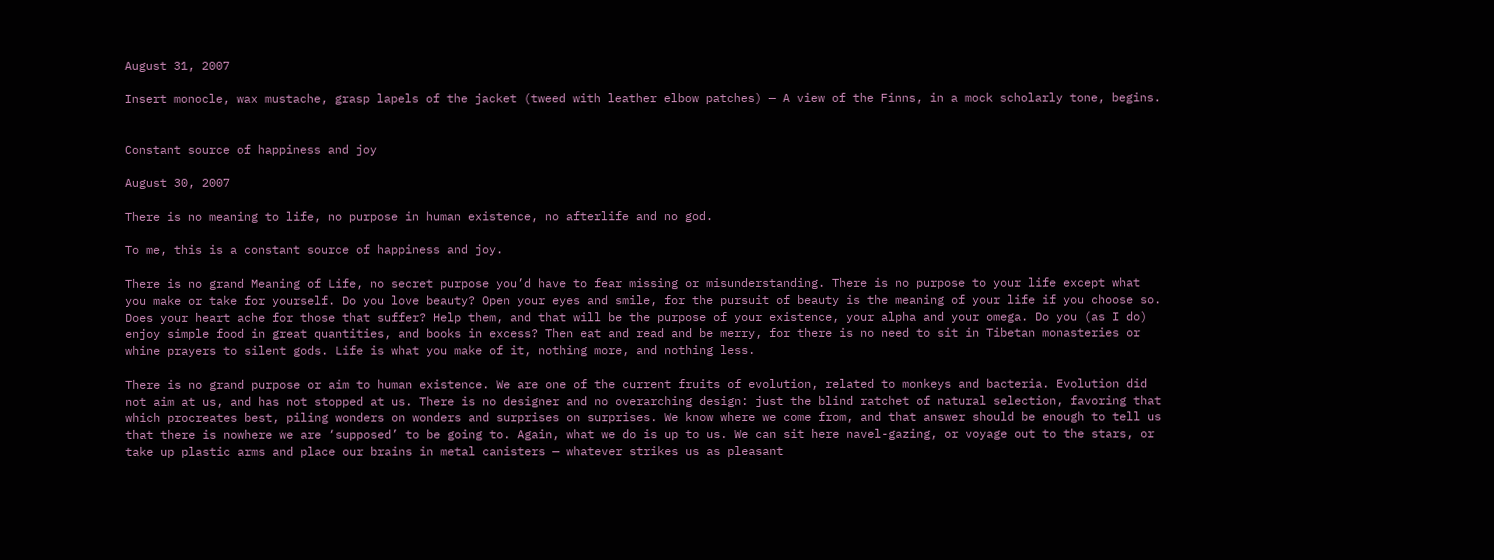August 31, 2007

Insert monocle, wax mustache, grasp lapels of the jacket (tweed with leather elbow patches) — A view of the Finns, in a mock scholarly tone, begins.


Constant source of happiness and joy

August 30, 2007

There is no meaning to life, no purpose in human existence, no afterlife and no god.

To me, this is a constant source of happiness and joy.

There is no grand Meaning of Life, no secret purpose you’d have to fear missing or misunderstanding. There is no purpose to your life except what you make or take for yourself. Do you love beauty? Open your eyes and smile, for the pursuit of beauty is the meaning of your life if you choose so. Does your heart ache for those that suffer? Help them, and that will be the purpose of your existence, your alpha and your omega. Do you (as I do) enjoy simple food in great quantities, and books in excess? Then eat and read and be merry, for there is no need to sit in Tibetan monasteries or whine prayers to silent gods. Life is what you make of it, nothing more, and nothing less.

There is no grand purpose or aim to human existence. We are one of the current fruits of evolution, related to monkeys and bacteria. Evolution did not aim at us, and has not stopped at us. There is no designer and no overarching design: just the blind ratchet of natural selection, favoring that which procreates best, piling wonders on wonders and surprises on surprises. We know where we come from, and that answer should be enough to tell us that there is nowhere we are ‘supposed’ to be going to. Again, what we do is up to us. We can sit here navel-gazing, or voyage out to the stars, or take up plastic arms and place our brains in metal canisters — whatever strikes us as pleasant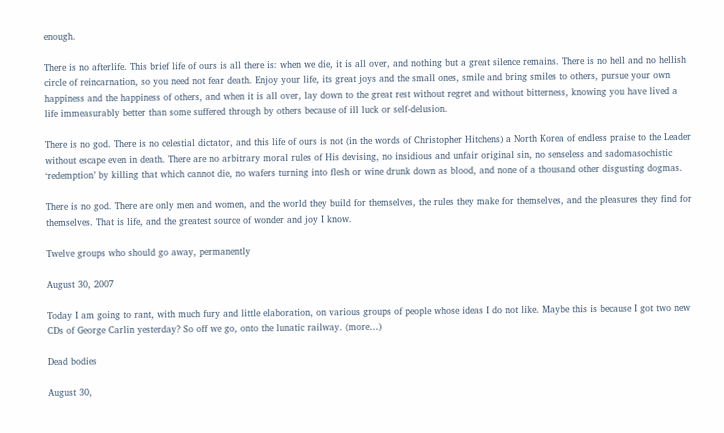enough.

There is no afterlife. This brief life of ours is all there is: when we die, it is all over, and nothing but a great silence remains. There is no hell and no hellish circle of reincarnation, so you need not fear death. Enjoy your life, its great joys and the small ones, smile and bring smiles to others, pursue your own happiness and the happiness of others, and when it is all over, lay down to the great rest without regret and without bitterness, knowing you have lived a life immeasurably better than some suffered through by others because of ill luck or self-delusion.

There is no god. There is no celestial dictator, and this life of ours is not (in the words of Christopher Hitchens) a North Korea of endless praise to the Leader without escape even in death. There are no arbitrary moral rules of His devising, no insidious and unfair original sin, no senseless and sadomasochistic ‘redemption’ by killing that which cannot die, no wafers turning into flesh or wine drunk down as blood, and none of a thousand other disgusting dogmas.

There is no god. There are only men and women, and the world they build for themselves, the rules they make for themselves, and the pleasures they find for themselves. That is life, and the greatest source of wonder and joy I know.

Twelve groups who should go away, permanently

August 30, 2007

Today I am going to rant, with much fury and little elaboration, on various groups of people whose ideas I do not like. Maybe this is because I got two new CDs of George Carlin yesterday? So off we go, onto the lunatic railway. (more…)

Dead bodies

August 30,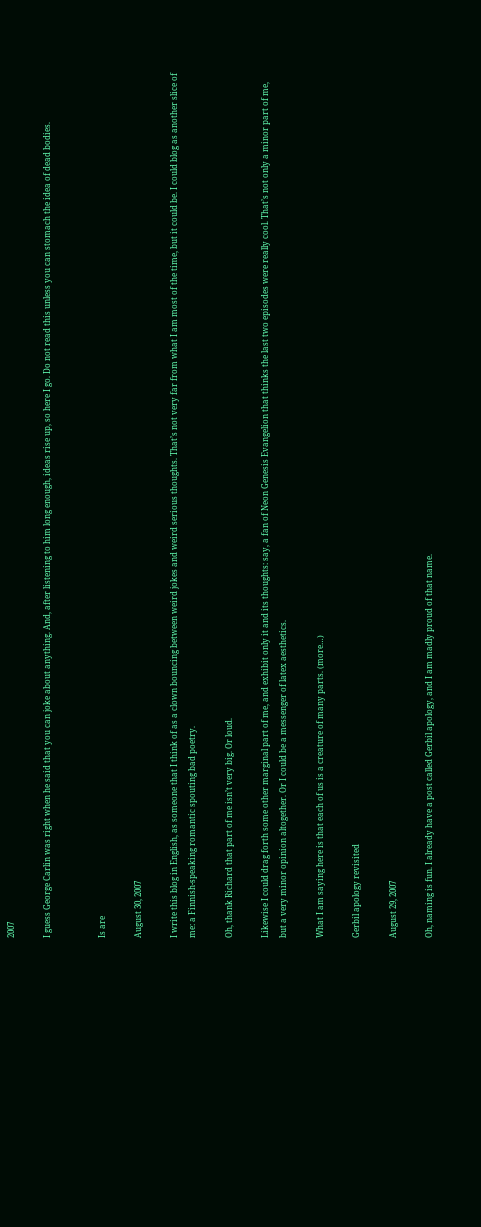2007

I guess George Carlin was right when he said that you can joke about anything. And, after listening to him long enough, ideas rise up, so here I go. Do not read this unless you can stomach the idea of dead bodies.


Is are

August 30, 2007

I write this blog in English, as someone that I think of as a clown bouncing between weird jokes and weird serious thoughts. That’s not very far from what I am most of the time, but it could be. I could blog as another slice of me: a Finnish-speaking romantic spouting bad poetry.

Oh, thank Richard that part of me isn’t very big. Or loud.

Likewise I could drag forth some other marginal part of me, and exhibit only it and its thoughts: say, a fan of Neon Genesis Evangelion that thinks the last two episodes were really cool. That’s not only a minor part of me, but a very minor opinion altogether. Or I could be a messenger of latex aesthetics.

What I am saying here is that each of us is a creature of many parts. (more…)

Gerbil apology revisited

August 29, 2007

Oh, naming is fun. I already have a post called Gerbil apology, and I am madly proud of that name.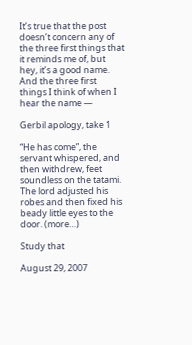It’s true that the post doesn’t concern any of the three first things that it reminds me of, but hey, it’s a good name. And the three first things I think of when I hear the name —

Gerbil apology, take 1

“He has come”, the servant whispered, and then withdrew, feet soundless on the tatami. The lord adjusted his robes and then fixed his beady little eyes to the door. (more…)

Study that

August 29, 2007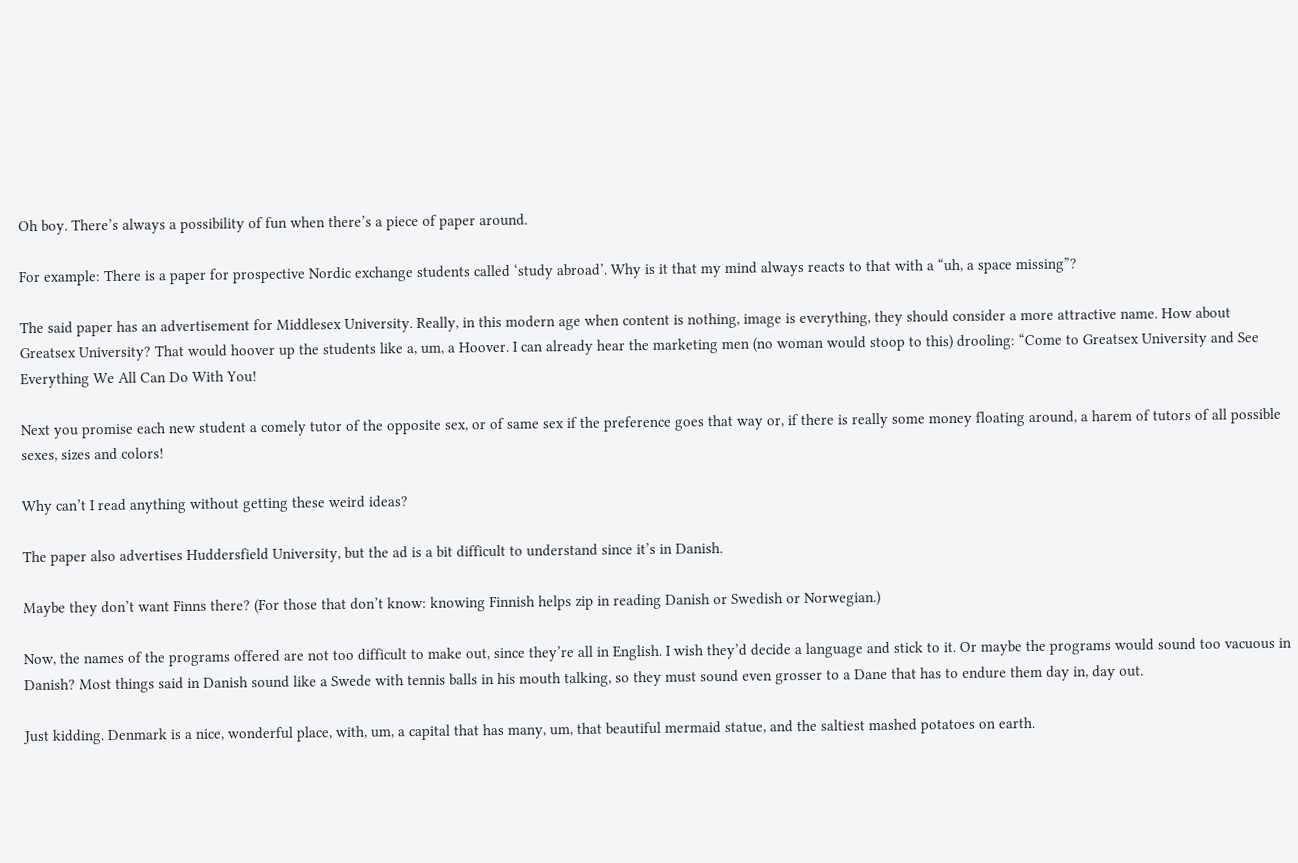Oh boy. There’s always a possibility of fun when there’s a piece of paper around.

For example: There is a paper for prospective Nordic exchange students called ‘study abroad’. Why is it that my mind always reacts to that with a “uh, a space missing”?

The said paper has an advertisement for Middlesex University. Really, in this modern age when content is nothing, image is everything, they should consider a more attractive name. How about Greatsex University? That would hoover up the students like a, um, a Hoover. I can already hear the marketing men (no woman would stoop to this) drooling: “Come to Greatsex University and See Everything We All Can Do With You!

Next you promise each new student a comely tutor of the opposite sex, or of same sex if the preference goes that way or, if there is really some money floating around, a harem of tutors of all possible sexes, sizes and colors!

Why can’t I read anything without getting these weird ideas?

The paper also advertises Huddersfield University, but the ad is a bit difficult to understand since it’s in Danish.

Maybe they don’t want Finns there? (For those that don’t know: knowing Finnish helps zip in reading Danish or Swedish or Norwegian.)

Now, the names of the programs offered are not too difficult to make out, since they’re all in English. I wish they’d decide a language and stick to it. Or maybe the programs would sound too vacuous in Danish? Most things said in Danish sound like a Swede with tennis balls in his mouth talking, so they must sound even grosser to a Dane that has to endure them day in, day out.

Just kidding. Denmark is a nice, wonderful place, with, um, a capital that has many, um, that beautiful mermaid statue, and the saltiest mashed potatoes on earth.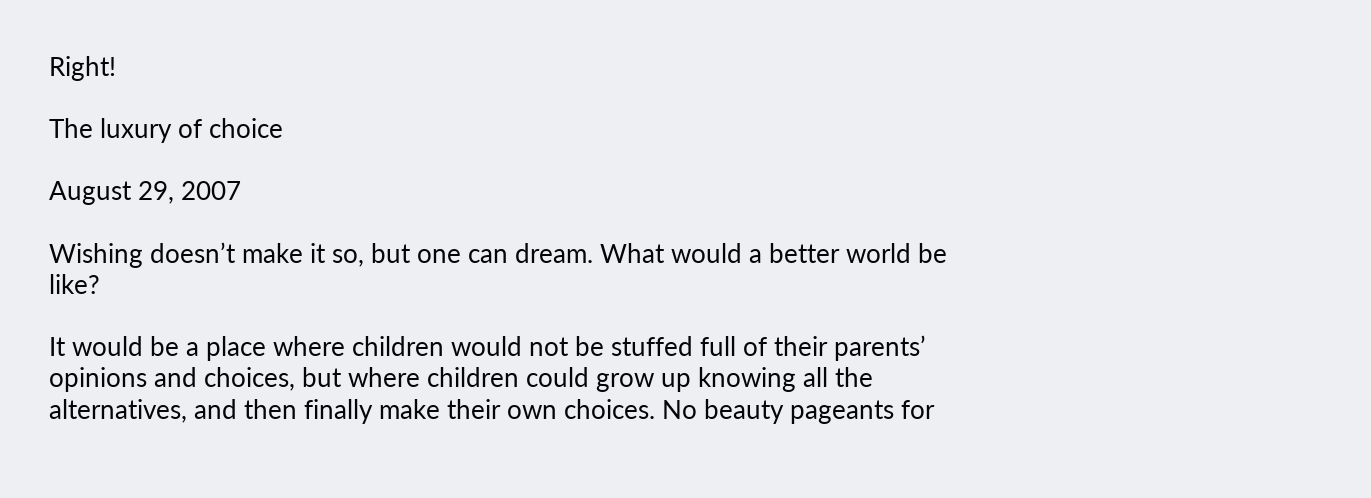Right!

The luxury of choice

August 29, 2007

Wishing doesn’t make it so, but one can dream. What would a better world be like?

It would be a place where children would not be stuffed full of their parents’ opinions and choices, but where children could grow up knowing all the alternatives, and then finally make their own choices. No beauty pageants for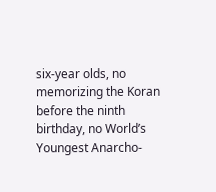six-year olds, no memorizing the Koran before the ninth birthday, no World’s Youngest Anarcho-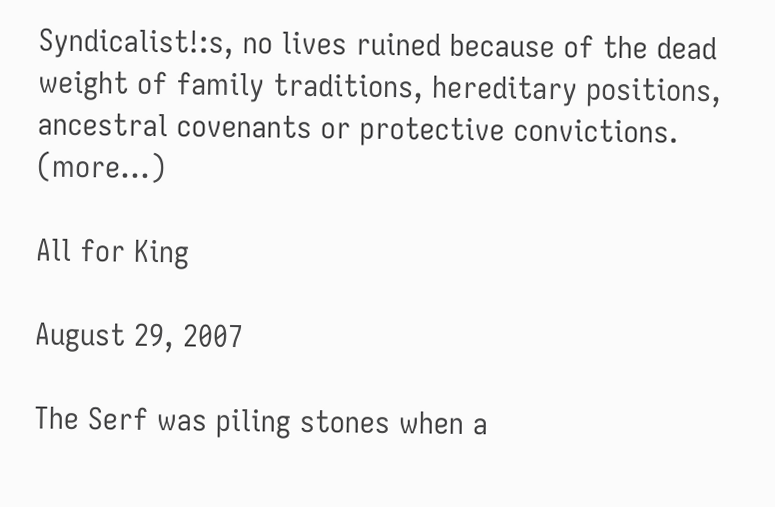Syndicalist!:s, no lives ruined because of the dead weight of family traditions, hereditary positions, ancestral covenants or protective convictions. (more…)

All for King

August 29, 2007

The Serf was piling stones when a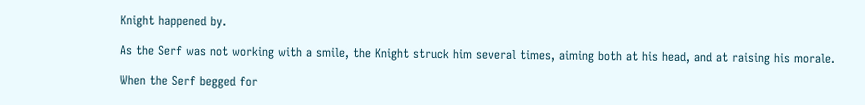Knight happened by.

As the Serf was not working with a smile, the Knight struck him several times, aiming both at his head, and at raising his morale.

When the Serf begged for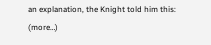an explanation, the Knight told him this: (more…)